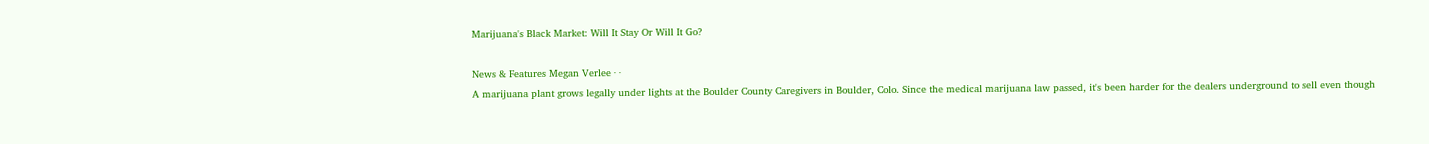Marijuana's Black Market: Will It Stay Or Will It Go?

News & Features Megan Verlee · ·
A marijuana plant grows legally under lights at the Boulder County Caregivers in Boulder, Colo. Since the medical marijuana law passed, it's been harder for the dealers underground to sell even though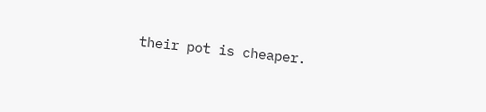their pot is cheaper.